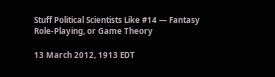Stuff Political Scientists Like #14 — Fantasy Role-Playing, or Game Theory

13 March 2012, 1913 EDT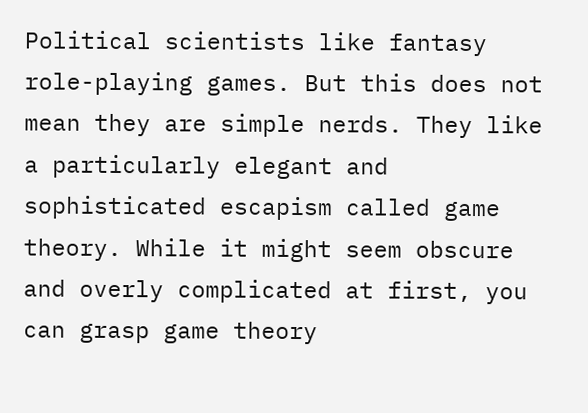Political scientists like fantasy role-playing games. But this does not mean they are simple nerds. They like a particularly elegant and sophisticated escapism called game theory. While it might seem obscure and overly complicated at first, you can grasp game theory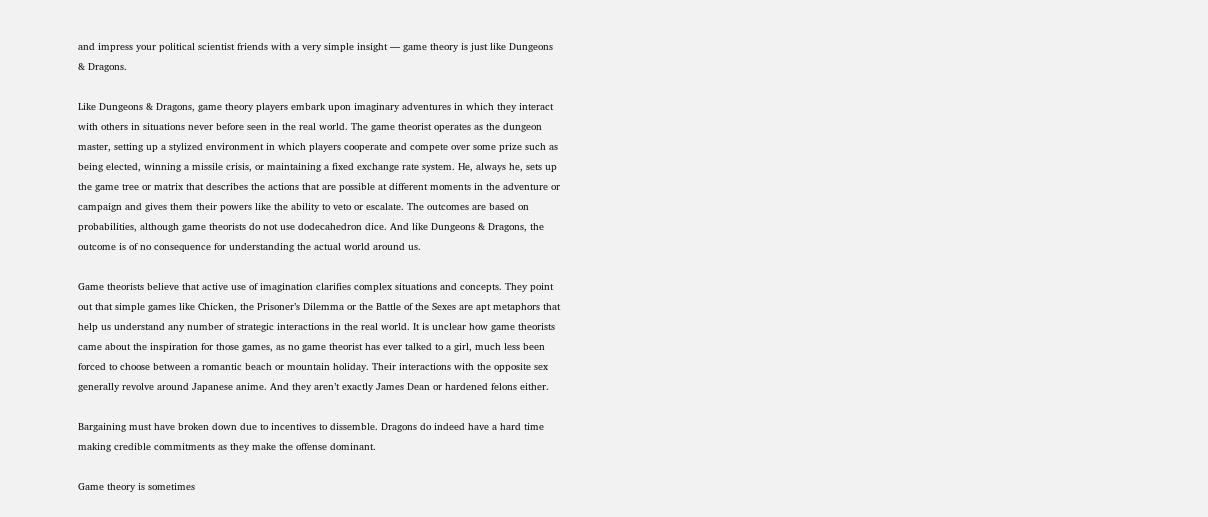and impress your political scientist friends with a very simple insight — game theory is just like Dungeons & Dragons.

Like Dungeons & Dragons, game theory players embark upon imaginary adventures in which they interact with others in situations never before seen in the real world. The game theorist operates as the dungeon master, setting up a stylized environment in which players cooperate and compete over some prize such as being elected, winning a missile crisis, or maintaining a fixed exchange rate system. He, always he, sets up the game tree or matrix that describes the actions that are possible at different moments in the adventure or campaign and gives them their powers like the ability to veto or escalate. The outcomes are based on probabilities, although game theorists do not use dodecahedron dice. And like Dungeons & Dragons, the outcome is of no consequence for understanding the actual world around us.

Game theorists believe that active use of imagination clarifies complex situations and concepts. They point out that simple games like Chicken, the Prisoner’s Dilemma or the Battle of the Sexes are apt metaphors that help us understand any number of strategic interactions in the real world. It is unclear how game theorists came about the inspiration for those games, as no game theorist has ever talked to a girl, much less been forced to choose between a romantic beach or mountain holiday. Their interactions with the opposite sex generally revolve around Japanese anime. And they aren’t exactly James Dean or hardened felons either.

Bargaining must have broken down due to incentives to dissemble. Dragons do indeed have a hard time making credible commitments as they make the offense dominant.

Game theory is sometimes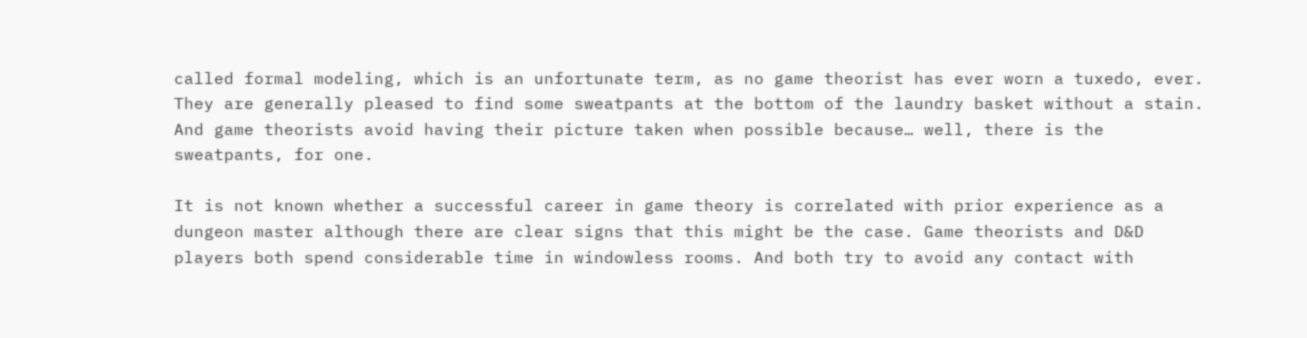called formal modeling, which is an unfortunate term, as no game theorist has ever worn a tuxedo, ever. They are generally pleased to find some sweatpants at the bottom of the laundry basket without a stain. And game theorists avoid having their picture taken when possible because… well, there is the sweatpants, for one.

It is not known whether a successful career in game theory is correlated with prior experience as a dungeon master although there are clear signs that this might be the case. Game theorists and D&D players both spend considerable time in windowless rooms. And both try to avoid any contact with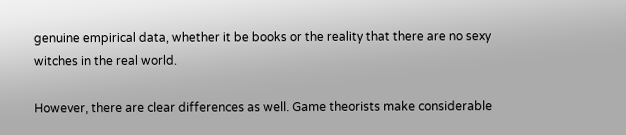genuine empirical data, whether it be books or the reality that there are no sexy witches in the real world.

However, there are clear differences as well. Game theorists make considerable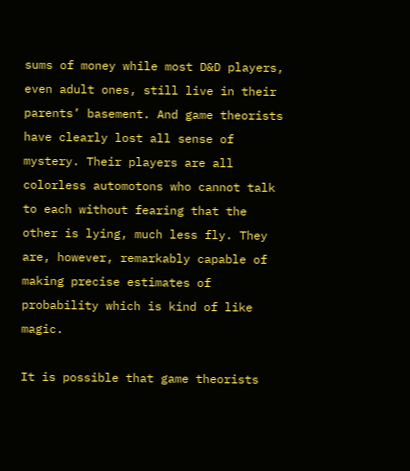sums of money while most D&D players, even adult ones, still live in their parents’ basement. And game theorists have clearly lost all sense of mystery. Their players are all colorless automotons who cannot talk to each without fearing that the other is lying, much less fly. They are, however, remarkably capable of making precise estimates of probability which is kind of like magic.

It is possible that game theorists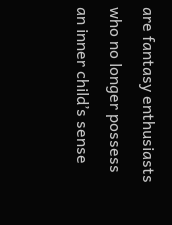are fantasy enthusiasts who no longer possess an inner child’s sense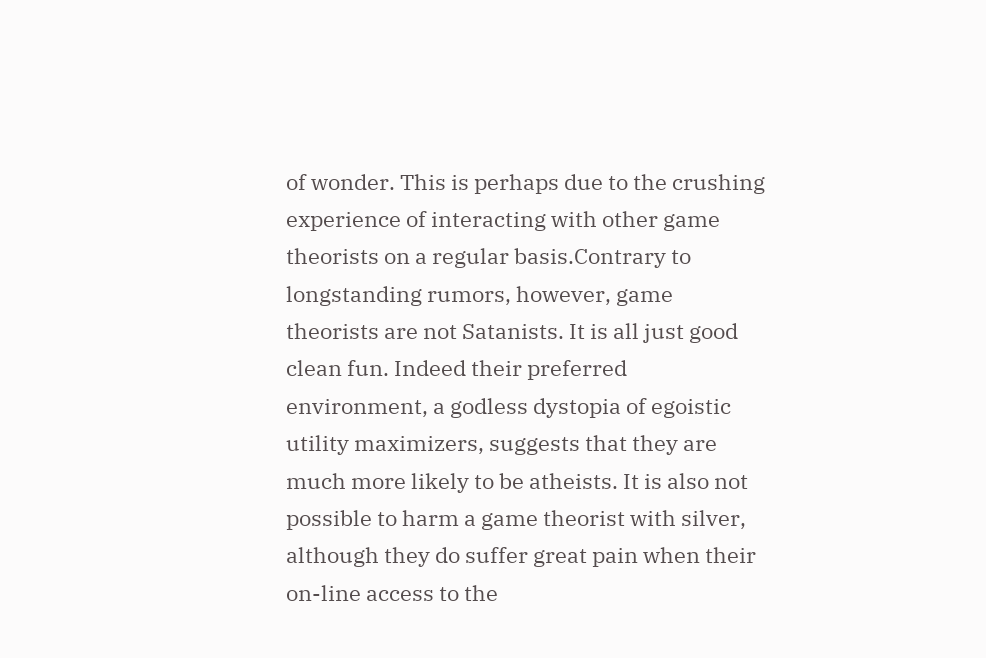of wonder. This is perhaps due to the crushing experience of interacting with other game theorists on a regular basis.Contrary to longstanding rumors, however, game theorists are not Satanists. It is all just good clean fun. Indeed their preferred environment, a godless dystopia of egoistic utility maximizers, suggests that they are much more likely to be atheists. It is also not possible to harm a game theorist with silver, although they do suffer great pain when their on-line access to the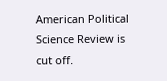American Political Science Review is cut off.